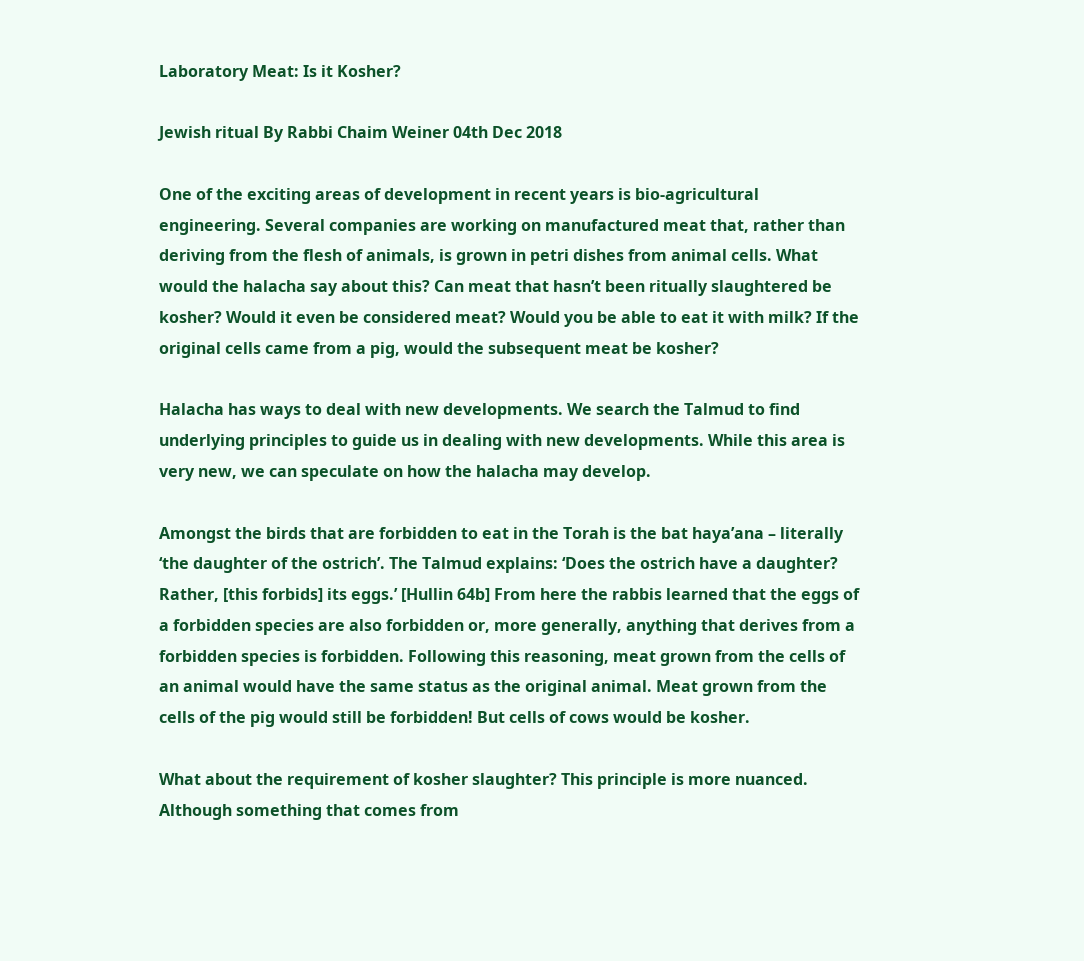Laboratory Meat: Is it Kosher?

Jewish ritual By Rabbi Chaim Weiner 04th Dec 2018

One of the exciting areas of development in recent years is bio-agricultural engineering. Several companies are working on manufactured meat that, rather than deriving from the flesh of animals, is grown in petri dishes from animal cells. What would the halacha say about this? Can meat that hasn’t been ritually slaughtered be kosher? Would it even be considered meat? Would you be able to eat it with milk? If the original cells came from a pig, would the subsequent meat be kosher?

Halacha has ways to deal with new developments. We search the Talmud to find underlying principles to guide us in dealing with new developments. While this area is very new, we can speculate on how the halacha may develop.

Amongst the birds that are forbidden to eat in the Torah is the bat haya’ana – literally ‘the daughter of the ostrich’. The Talmud explains: ‘Does the ostrich have a daughter? Rather, [this forbids] its eggs.’ [Hullin 64b] From here the rabbis learned that the eggs of a forbidden species are also forbidden or, more generally, anything that derives from a forbidden species is forbidden. Following this reasoning, meat grown from the cells of an animal would have the same status as the original animal. Meat grown from the cells of the pig would still be forbidden! But cells of cows would be kosher.

What about the requirement of kosher slaughter? This principle is more nuanced. Although something that comes from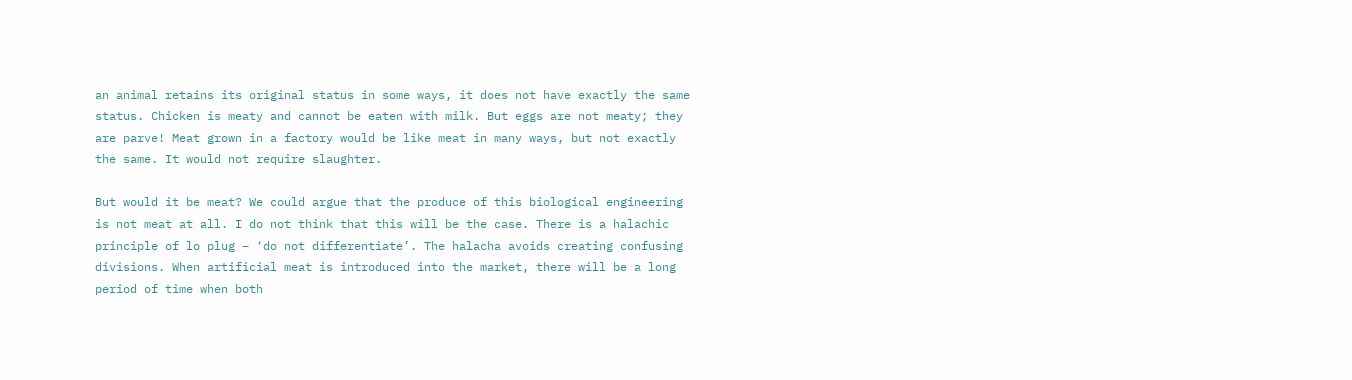an animal retains its original status in some ways, it does not have exactly the same status. Chicken is meaty and cannot be eaten with milk. But eggs are not meaty; they are parve! Meat grown in a factory would be like meat in many ways, but not exactly the same. It would not require slaughter.

But would it be meat? We could argue that the produce of this biological engineering is not meat at all. I do not think that this will be the case. There is a halachic principle of lo plug – ‘do not differentiate’. The halacha avoids creating confusing divisions. When artificial meat is introduced into the market, there will be a long period of time when both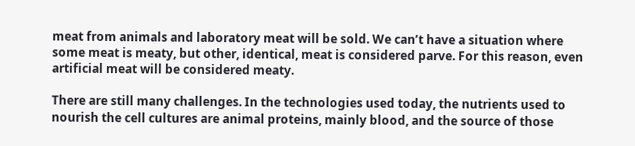meat from animals and laboratory meat will be sold. We can’t have a situation where some meat is meaty, but other, identical, meat is considered parve. For this reason, even artificial meat will be considered meaty.

There are still many challenges. In the technologies used today, the nutrients used to nourish the cell cultures are animal proteins, mainly blood, and the source of those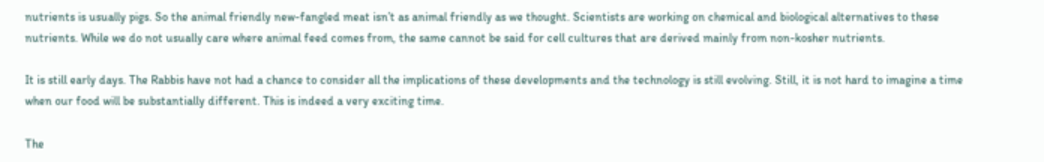nutrients is usually pigs. So the animal friendly new-fangled meat isn’t as animal friendly as we thought. Scientists are working on chemical and biological alternatives to these nutrients. While we do not usually care where animal feed comes from, the same cannot be said for cell cultures that are derived mainly from non-kosher nutrients.

It is still early days. The Rabbis have not had a chance to consider all the implications of these developments and the technology is still evolving. Still, it is not hard to imagine a time when our food will be substantially different. This is indeed a very exciting time.

The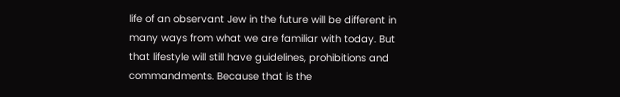life of an observant Jew in the future will be different in many ways from what we are familiar with today. But that lifestyle will still have guidelines, prohibitions and commandments. Because that is the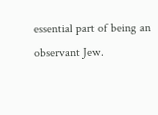essential part of being an observant Jew.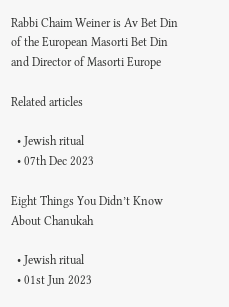Rabbi Chaim Weiner is Av Bet Din of the European Masorti Bet Din and Director of Masorti Europe

Related articles

  • Jewish ritual
  • 07th Dec 2023

Eight Things You Didn’t Know About Chanukah

  • Jewish ritual
  • 01st Jun 2023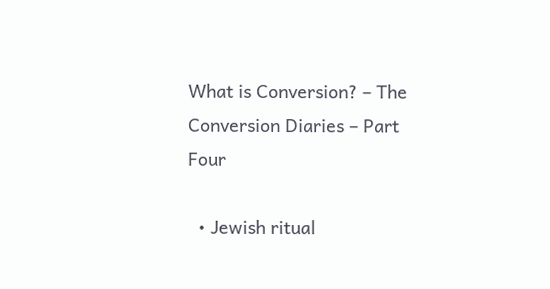What is Conversion? – The Conversion Diaries – Part Four

  • Jewish ritual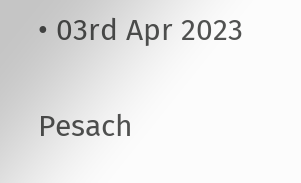• 03rd Apr 2023

Pesach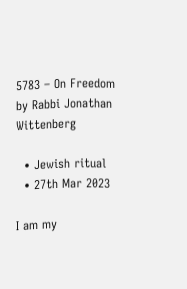5783 – On Freedom by Rabbi Jonathan Wittenberg

  • Jewish ritual
  • 27th Mar 2023

I am my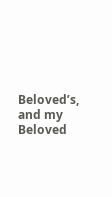Beloved’s, and my Beloved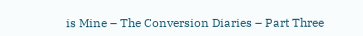is Mine – The Conversion Diaries – Part Three